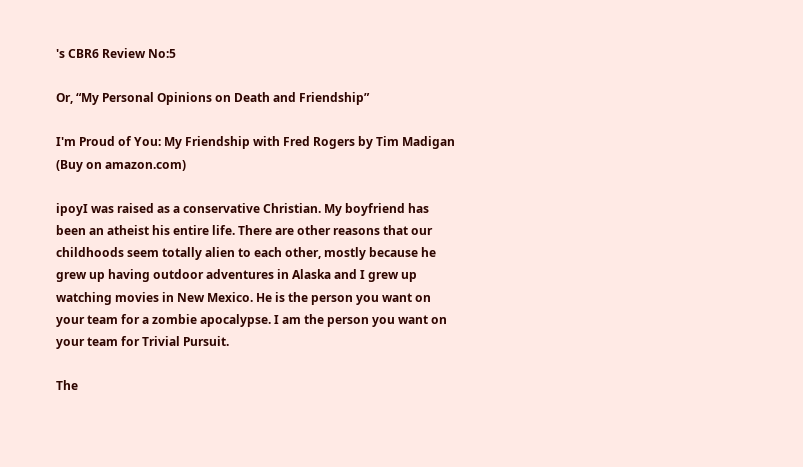's CBR6 Review No:5

Or, “My Personal Opinions on Death and Friendship”

I'm Proud of You: My Friendship with Fred Rogers by Tim Madigan (Buy on amazon.com)

ipoyI was raised as a conservative Christian. My boyfriend has been an atheist his entire life. There are other reasons that our childhoods seem totally alien to each other, mostly because he grew up having outdoor adventures in Alaska and I grew up watching movies in New Mexico. He is the person you want on your team for a zombie apocalypse. I am the person you want on your team for Trivial Pursuit.

The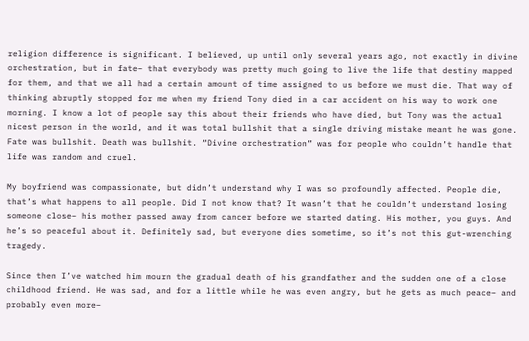religion difference is significant. I believed, up until only several years ago, not exactly in divine orchestration, but in fate– that everybody was pretty much going to live the life that destiny mapped for them, and that we all had a certain amount of time assigned to us before we must die. That way of thinking abruptly stopped for me when my friend Tony died in a car accident on his way to work one morning. I know a lot of people say this about their friends who have died, but Tony was the actual nicest person in the world, and it was total bullshit that a single driving mistake meant he was gone. Fate was bullshit. Death was bullshit. “Divine orchestration” was for people who couldn’t handle that life was random and cruel.

My boyfriend was compassionate, but didn’t understand why I was so profoundly affected. People die, that’s what happens to all people. Did I not know that? It wasn’t that he couldn’t understand losing someone close– his mother passed away from cancer before we started dating. His mother, you guys. And he’s so peaceful about it. Definitely sad, but everyone dies sometime, so it’s not this gut-wrenching tragedy.

Since then I’ve watched him mourn the gradual death of his grandfather and the sudden one of a close childhood friend. He was sad, and for a little while he was even angry, but he gets as much peace– and probably even more–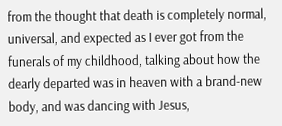from the thought that death is completely normal, universal, and expected as I ever got from the funerals of my childhood, talking about how the dearly departed was in heaven with a brand-new body, and was dancing with Jesus,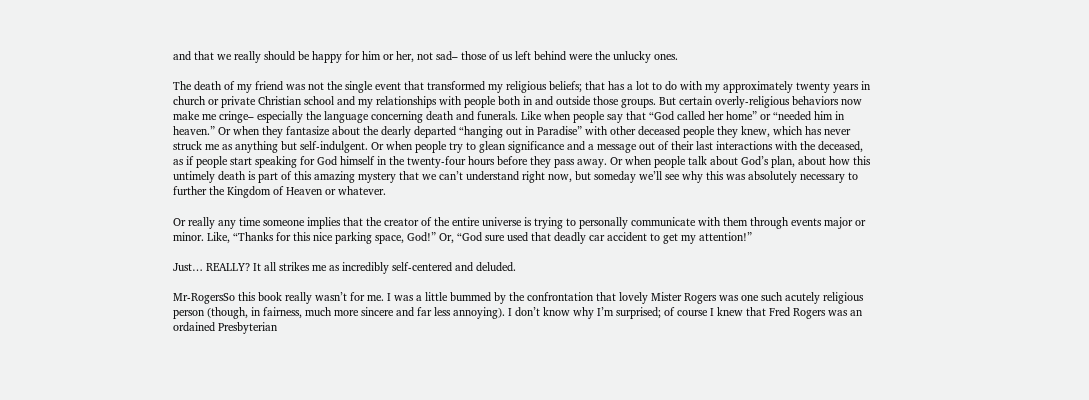and that we really should be happy for him or her, not sad– those of us left behind were the unlucky ones.

The death of my friend was not the single event that transformed my religious beliefs; that has a lot to do with my approximately twenty years in church or private Christian school and my relationships with people both in and outside those groups. But certain overly-religious behaviors now make me cringe– especially the language concerning death and funerals. Like when people say that “God called her home” or “needed him in heaven.” Or when they fantasize about the dearly departed “hanging out in Paradise” with other deceased people they knew, which has never struck me as anything but self-indulgent. Or when people try to glean significance and a message out of their last interactions with the deceased, as if people start speaking for God himself in the twenty-four hours before they pass away. Or when people talk about God’s plan, about how this untimely death is part of this amazing mystery that we can’t understand right now, but someday we’ll see why this was absolutely necessary to further the Kingdom of Heaven or whatever.

Or really any time someone implies that the creator of the entire universe is trying to personally communicate with them through events major or minor. Like, “Thanks for this nice parking space, God!” Or, “God sure used that deadly car accident to get my attention!”

Just… REALLY? It all strikes me as incredibly self-centered and deluded.

Mr-RogersSo this book really wasn’t for me. I was a little bummed by the confrontation that lovely Mister Rogers was one such acutely religious person (though, in fairness, much more sincere and far less annoying). I don’t know why I’m surprised; of course I knew that Fred Rogers was an ordained Presbyterian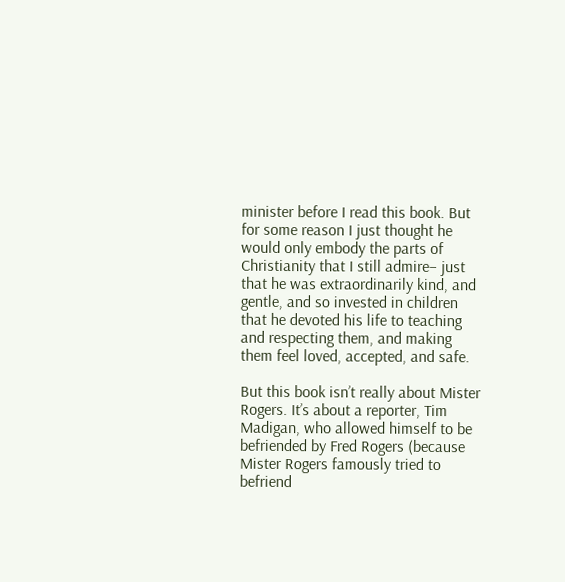minister before I read this book. But for some reason I just thought he would only embody the parts of Christianity that I still admire– just that he was extraordinarily kind, and gentle, and so invested in children that he devoted his life to teaching and respecting them, and making them feel loved, accepted, and safe.

But this book isn’t really about Mister Rogers. It’s about a reporter, Tim Madigan, who allowed himself to be befriended by Fred Rogers (because Mister Rogers famously tried to befriend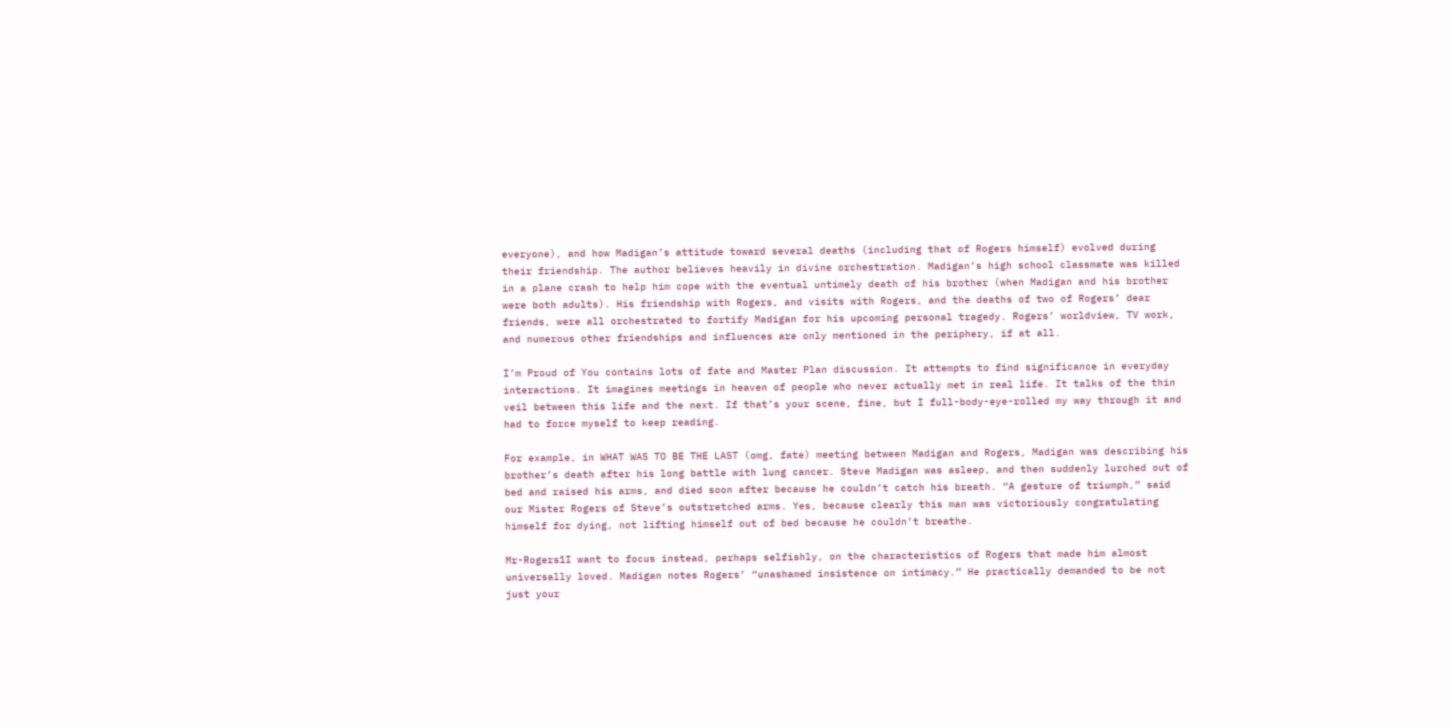everyone), and how Madigan’s attitude toward several deaths (including that of Rogers himself) evolved during their friendship. The author believes heavily in divine orchestration. Madigan’s high school classmate was killed in a plane crash to help him cope with the eventual untimely death of his brother (when Madigan and his brother were both adults). His friendship with Rogers, and visits with Rogers, and the deaths of two of Rogers’ dear friends, were all orchestrated to fortify Madigan for his upcoming personal tragedy. Rogers’ worldview, TV work, and numerous other friendships and influences are only mentioned in the periphery, if at all.

I’m Proud of You contains lots of fate and Master Plan discussion. It attempts to find significance in everyday interactions. It imagines meetings in heaven of people who never actually met in real life. It talks of the thin veil between this life and the next. If that’s your scene, fine, but I full-body-eye-rolled my way through it and had to force myself to keep reading.

For example, in WHAT WAS TO BE THE LAST (omg, fate) meeting between Madigan and Rogers, Madigan was describing his brother’s death after his long battle with lung cancer. Steve Madigan was asleep, and then suddenly lurched out of bed and raised his arms, and died soon after because he couldn’t catch his breath. “A gesture of triumph,” said our Mister Rogers of Steve’s outstretched arms. Yes, because clearly this man was victoriously congratulating himself for dying, not lifting himself out of bed because he couldn’t breathe.

Mr-Rogers1I want to focus instead, perhaps selfishly, on the characteristics of Rogers that made him almost universally loved. Madigan notes Rogers’ “unashamed insistence on intimacy.” He practically demanded to be not just your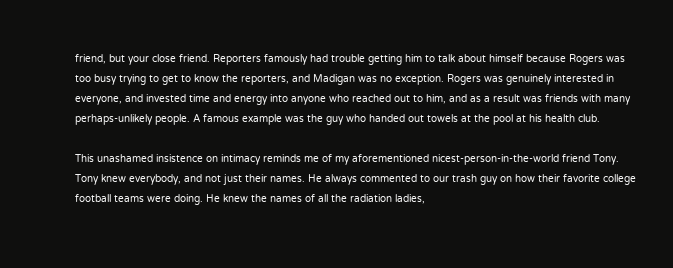friend, but your close friend. Reporters famously had trouble getting him to talk about himself because Rogers was too busy trying to get to know the reporters, and Madigan was no exception. Rogers was genuinely interested in everyone, and invested time and energy into anyone who reached out to him, and as a result was friends with many perhaps-unlikely people. A famous example was the guy who handed out towels at the pool at his health club.

This unashamed insistence on intimacy reminds me of my aforementioned nicest-person-in-the-world friend Tony. Tony knew everybody, and not just their names. He always commented to our trash guy on how their favorite college football teams were doing. He knew the names of all the radiation ladies,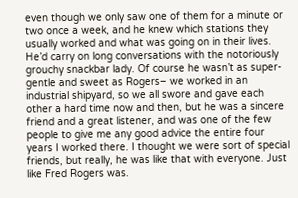even though we only saw one of them for a minute or two once a week, and he knew which stations they usually worked and what was going on in their lives. He’d carry on long conversations with the notoriously grouchy snackbar lady. Of course he wasn’t as super-gentle and sweet as Rogers– we worked in an industrial shipyard, so we all swore and gave each other a hard time now and then, but he was a sincere friend and a great listener, and was one of the few people to give me any good advice the entire four years I worked there. I thought we were sort of special friends, but really, he was like that with everyone. Just like Fred Rogers was.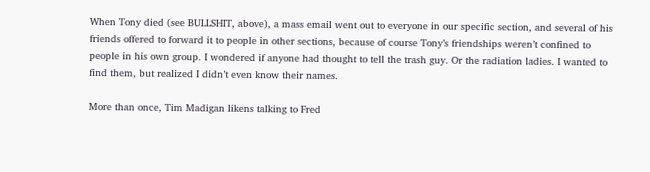When Tony died (see BULLSHIT, above), a mass email went out to everyone in our specific section, and several of his friends offered to forward it to people in other sections, because of course Tony’s friendships weren’t confined to people in his own group. I wondered if anyone had thought to tell the trash guy. Or the radiation ladies. I wanted to find them, but realized I didn’t even know their names.

More than once, Tim Madigan likens talking to Fred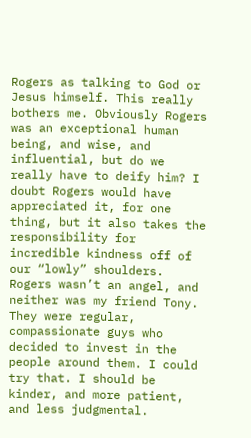Rogers as talking to God or Jesus himself. This really bothers me. Obviously Rogers was an exceptional human being, and wise, and influential, but do we really have to deify him? I doubt Rogers would have appreciated it, for one thing, but it also takes the responsibility for incredible kindness off of our “lowly” shoulders. Rogers wasn’t an angel, and neither was my friend Tony. They were regular, compassionate guys who decided to invest in the people around them. I could try that. I should be kinder, and more patient, and less judgmental.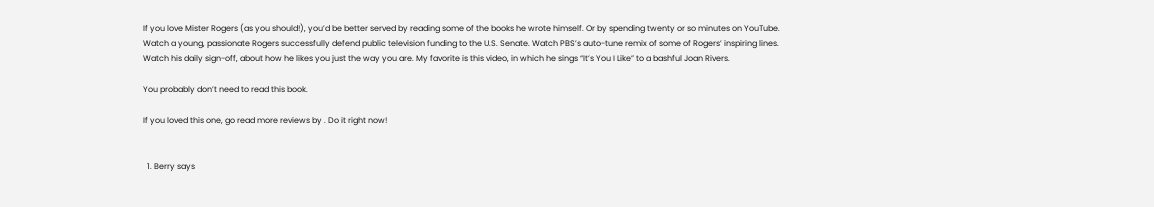If you love Mister Rogers (as you should!), you’d be better served by reading some of the books he wrote himself. Or by spending twenty or so minutes on YouTube. Watch a young, passionate Rogers successfully defend public television funding to the U.S. Senate. Watch PBS’s auto-tune remix of some of Rogers’ inspiring lines. Watch his daily sign-off, about how he likes you just the way you are. My favorite is this video, in which he sings “It’s You I Like” to a bashful Joan Rivers.

You probably don’t need to read this book.

If you loved this one, go read more reviews by . Do it right now!


  1. Berry says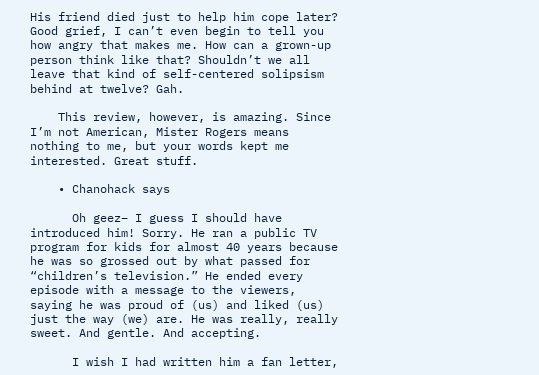His friend died just to help him cope later? Good grief, I can’t even begin to tell you how angry that makes me. How can a grown-up person think like that? Shouldn’t we all leave that kind of self-centered solipsism behind at twelve? Gah.

    This review, however, is amazing. Since I’m not American, Mister Rogers means nothing to me, but your words kept me interested. Great stuff.

    • Chanohack says

      Oh geez– I guess I should have introduced him! Sorry. He ran a public TV program for kids for almost 40 years because he was so grossed out by what passed for “children’s television.” He ended every episode with a message to the viewers, saying he was proud of (us) and liked (us) just the way (we) are. He was really, really sweet. And gentle. And accepting.

      I wish I had written him a fan letter,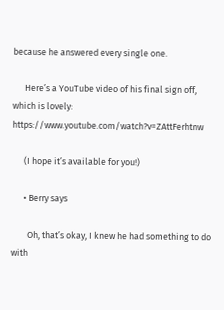because he answered every single one.

      Here’s a YouTube video of his final sign off, which is lovely: https://www.youtube.com/watch?v=ZAttFerhtnw

      (I hope it’s available for you!)

      • Berry says

        Oh, that’s okay, I knew he had something to do with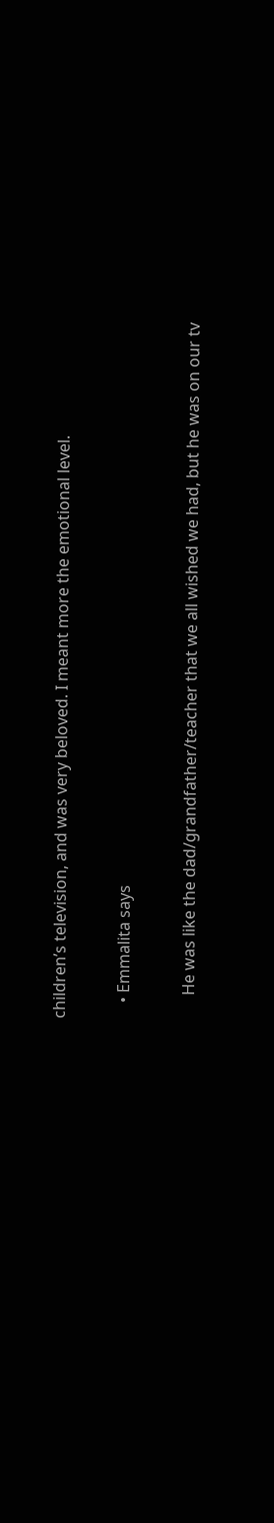children’s television, and was very beloved. I meant more the emotional level.

    • Emmalita says

      He was like the dad/grandfather/teacher that we all wished we had, but he was on our tv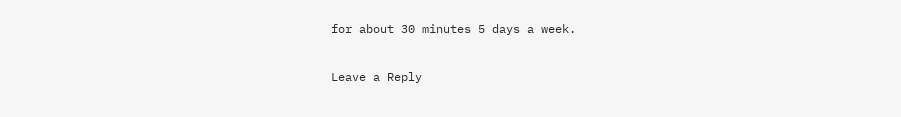for about 30 minutes 5 days a week.

Leave a Reply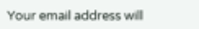Your email address will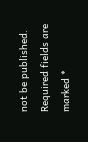not be published. Required fields are marked *